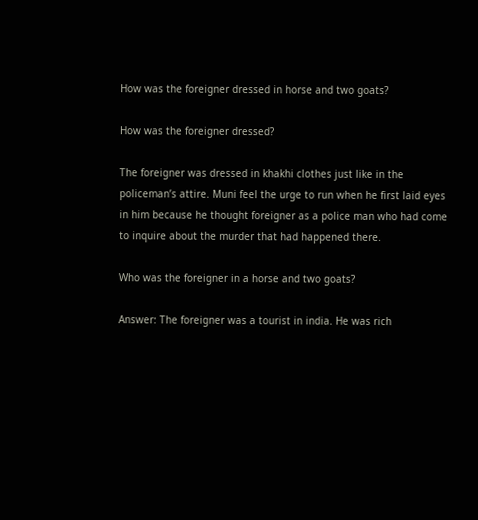How was the foreigner dressed in horse and two goats?

How was the foreigner dressed?

The foreigner was dressed in khakhi clothes just like in the policeman’s attire. Muni feel the urge to run when he first laid eyes in him because he thought foreigner as a police man who had come to inquire about the murder that had happened there.

Who was the foreigner in a horse and two goats?

Answer: The foreigner was a tourist in india. He was rich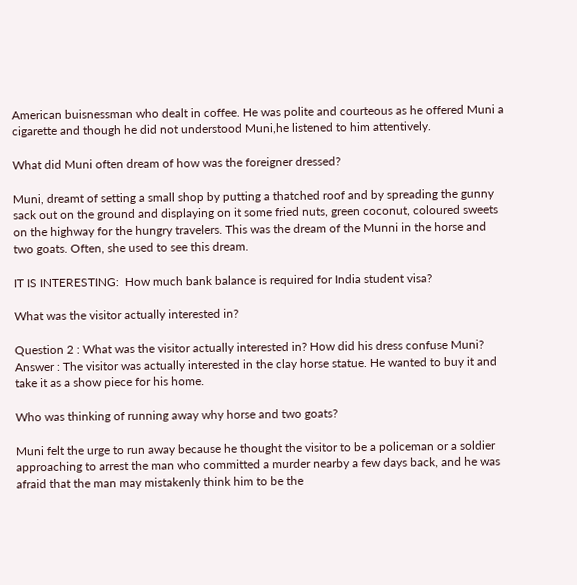American buisnessman who dealt in coffee. He was polite and courteous as he offered Muni a cigarette and though he did not understood Muni,he listened to him attentively.

What did Muni often dream of how was the foreigner dressed?

Muni, dreamt of setting a small shop by putting a thatched roof and by spreading the gunny sack out on the ground and displaying on it some fried nuts, green coconut, coloured sweets on the highway for the hungry travelers. This was the dream of the Munni in the horse and two goats. Often, she used to see this dream.

IT IS INTERESTING:  How much bank balance is required for India student visa?

What was the visitor actually interested in?

Question 2 : What was the visitor actually interested in? How did his dress confuse Muni? Answer : The visitor was actually interested in the clay horse statue. He wanted to buy it and take it as a show piece for his home.

Who was thinking of running away why horse and two goats?

Muni felt the urge to run away because he thought the visitor to be a policeman or a soldier approaching to arrest the man who committed a murder nearby a few days back, and he was afraid that the man may mistakenly think him to be the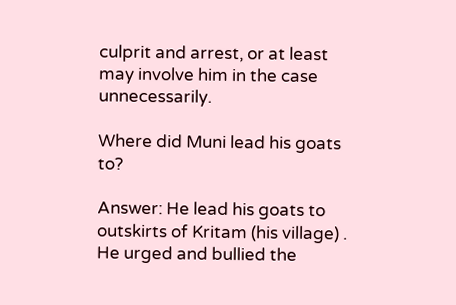culprit and arrest, or at least may involve him in the case unnecessarily.

Where did Muni lead his goats to?

Answer: He lead his goats to outskirts of Kritam (his village) . He urged and bullied the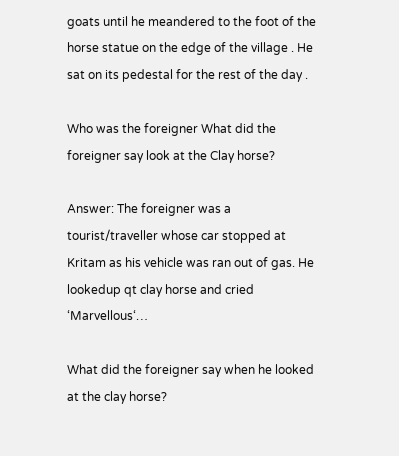goats until he meandered to the foot of the horse statue on the edge of the village . He sat on its pedestal for the rest of the day .

Who was the foreigner What did the foreigner say look at the Clay horse?

Answer: The foreigner was a tourist/traveller whose car stopped at Kritam as his vehicle was ran out of gas. He lookedup qt clay horse and cried ‘Marvellous‘…

What did the foreigner say when he looked at the clay horse?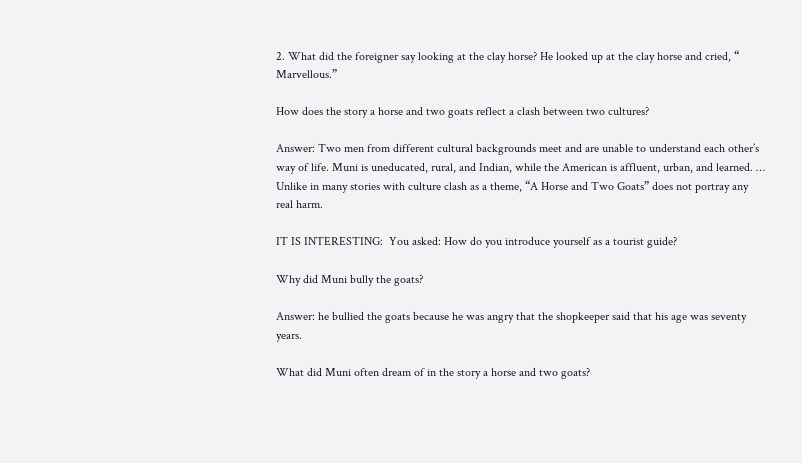2. What did the foreigner say looking at the clay horse? He looked up at the clay horse and cried, “ Marvellous.”

How does the story a horse and two goats reflect a clash between two cultures?

Answer: Two men from different cultural backgrounds meet and are unable to understand each other’s way of life. Muni is uneducated, rural, and Indian, while the American is affluent, urban, and learned. … Unlike in many stories with culture clash as a theme, “A Horse and Two Goats” does not portray any real harm.

IT IS INTERESTING:  You asked: How do you introduce yourself as a tourist guide?

Why did Muni bully the goats?

Answer: he bullied the goats because he was angry that the shopkeeper said that his age was seventy years.

What did Muni often dream of in the story a horse and two goats?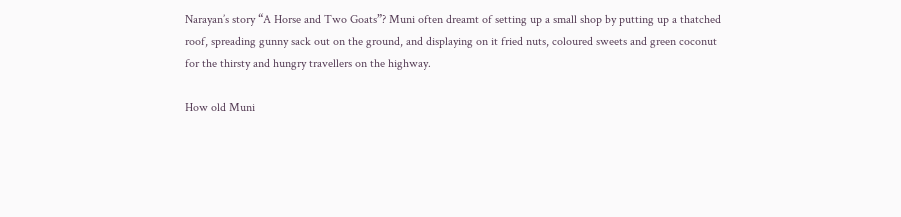Narayan’s story “A Horse and Two Goats”? Muni often dreamt of setting up a small shop by putting up a thatched roof, spreading gunny sack out on the ground, and displaying on it fried nuts, coloured sweets and green coconut for the thirsty and hungry travellers on the highway.

How old Muni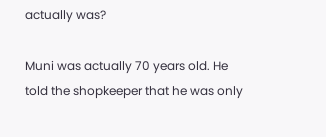actually was?

Muni was actually 70 years old. He told the shopkeeper that he was only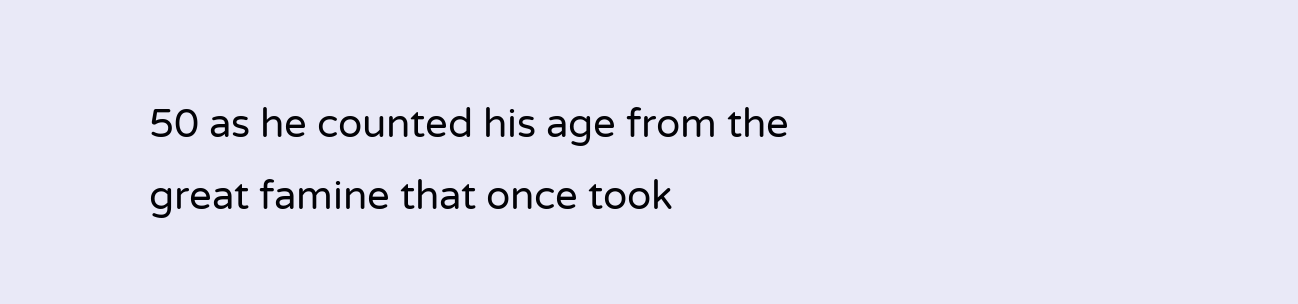50 as he counted his age from the great famine that once took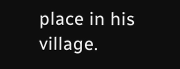place in his village.